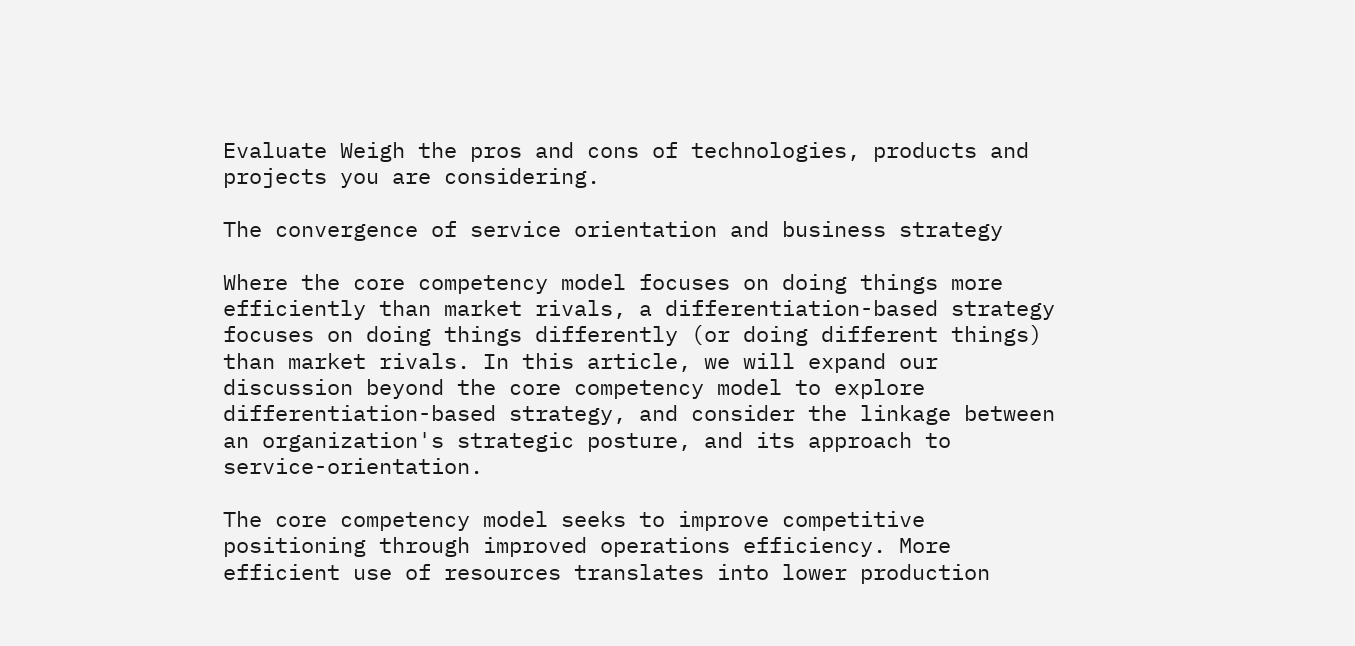Evaluate Weigh the pros and cons of technologies, products and projects you are considering.

The convergence of service orientation and business strategy

Where the core competency model focuses on doing things more efficiently than market rivals, a differentiation-based strategy focuses on doing things differently (or doing different things) than market rivals. In this article, we will expand our discussion beyond the core competency model to explore differentiation-based strategy, and consider the linkage between an organization's strategic posture, and its approach to service-orientation.

The core competency model seeks to improve competitive positioning through improved operations efficiency. More efficient use of resources translates into lower production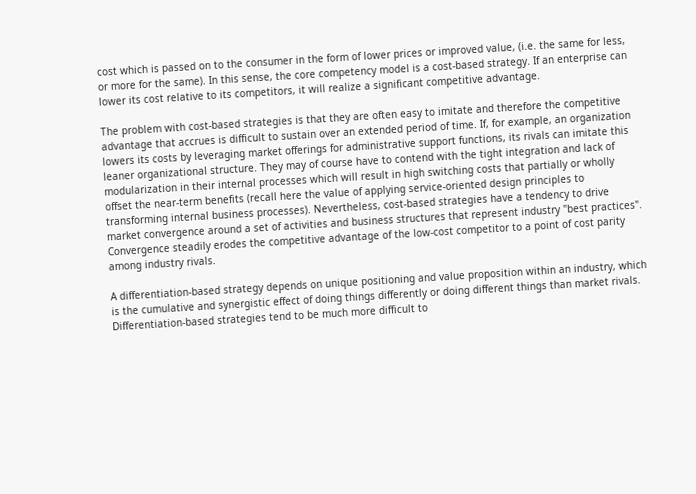cost which is passed on to the consumer in the form of lower prices or improved value, (i.e. the same for less, or more for the same). In this sense, the core competency model is a cost-based strategy. If an enterprise can lower its cost relative to its competitors, it will realize a significant competitive advantage.

The problem with cost-based strategies is that they are often easy to imitate and therefore the competitive advantage that accrues is difficult to sustain over an extended period of time. If, for example, an organization lowers its costs by leveraging market offerings for administrative support functions, its rivals can imitate this leaner organizational structure. They may of course have to contend with the tight integration and lack of modularization in their internal processes which will result in high switching costs that partially or wholly offset the near-term benefits (recall here the value of applying service-oriented design principles to transforming internal business processes). Nevertheless, cost-based strategies have a tendency to drive market convergence around a set of activities and business structures that represent industry "best practices". Convergence steadily erodes the competitive advantage of the low-cost competitor to a point of cost parity among industry rivals.

A differentiation-based strategy depends on unique positioning and value proposition within an industry, which is the cumulative and synergistic effect of doing things differently or doing different things than market rivals. Differentiation-based strategies tend to be much more difficult to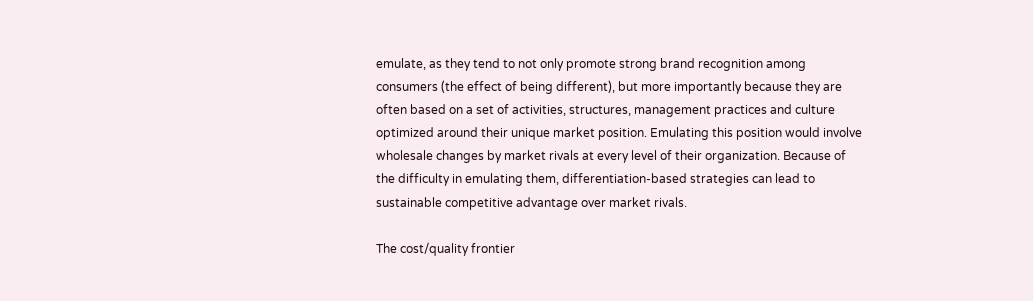emulate, as they tend to not only promote strong brand recognition among consumers (the effect of being different), but more importantly because they are often based on a set of activities, structures, management practices and culture optimized around their unique market position. Emulating this position would involve wholesale changes by market rivals at every level of their organization. Because of the difficulty in emulating them, differentiation-based strategies can lead to sustainable competitive advantage over market rivals.

The cost/quality frontier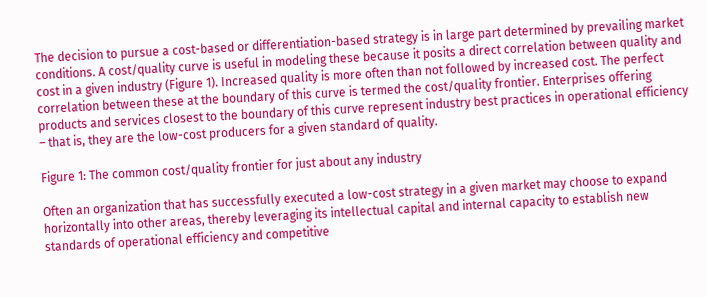The decision to pursue a cost-based or differentiation-based strategy is in large part determined by prevailing market conditions. A cost/quality curve is useful in modeling these because it posits a direct correlation between quality and cost in a given industry (Figure 1). Increased quality is more often than not followed by increased cost. The perfect correlation between these at the boundary of this curve is termed the cost/quality frontier. Enterprises offering products and services closest to the boundary of this curve represent industry best practices in operational efficiency – that is, they are the low-cost producers for a given standard of quality.

Figure 1: The common cost/quality frontier for just about any industry

Often an organization that has successfully executed a low-cost strategy in a given market may choose to expand horizontally into other areas, thereby leveraging its intellectual capital and internal capacity to establish new standards of operational efficiency and competitive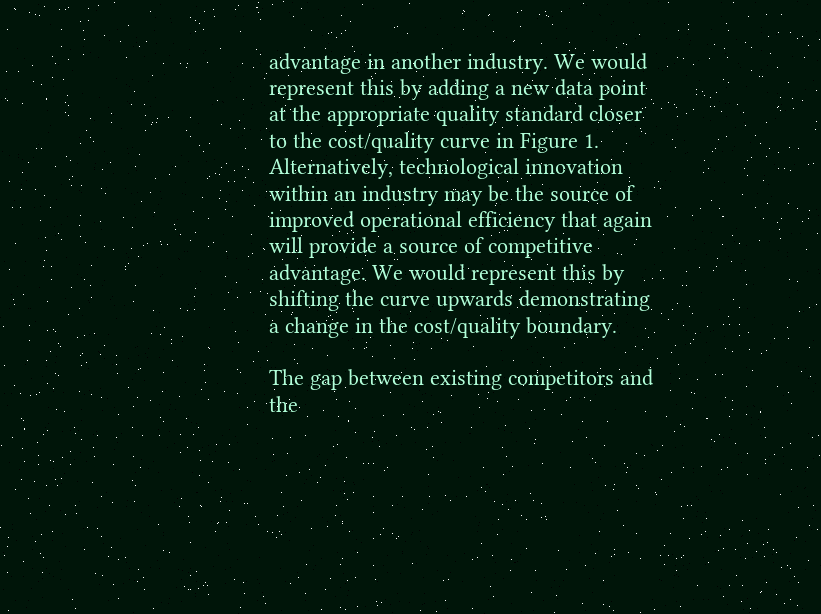advantage in another industry. We would represent this by adding a new data point at the appropriate quality standard closer to the cost/quality curve in Figure 1. Alternatively, technological innovation within an industry may be the source of improved operational efficiency that again will provide a source of competitive advantage. We would represent this by shifting the curve upwards demonstrating a change in the cost/quality boundary.

The gap between existing competitors and the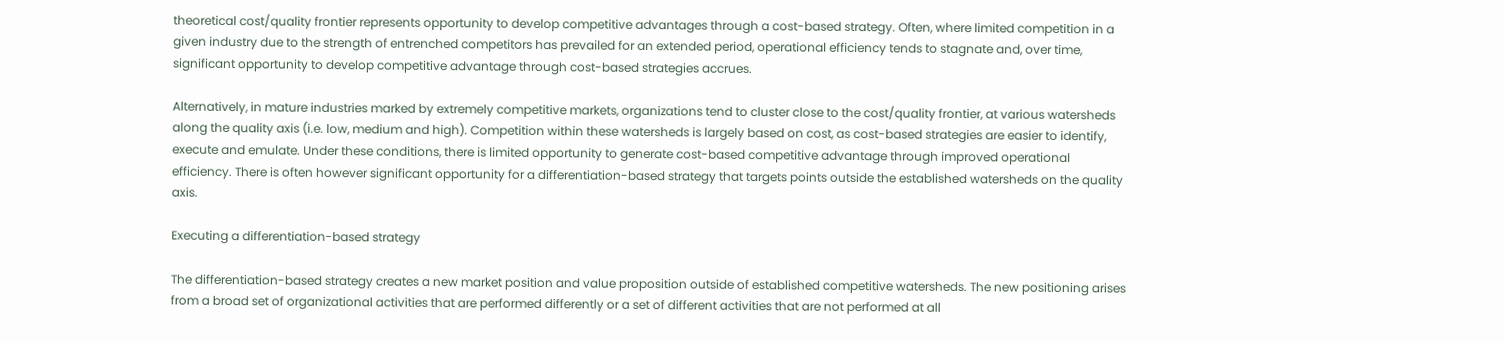theoretical cost/quality frontier represents opportunity to develop competitive advantages through a cost-based strategy. Often, where limited competition in a given industry due to the strength of entrenched competitors has prevailed for an extended period, operational efficiency tends to stagnate and, over time, significant opportunity to develop competitive advantage through cost-based strategies accrues.

Alternatively, in mature industries marked by extremely competitive markets, organizations tend to cluster close to the cost/quality frontier, at various watersheds along the quality axis (i.e. low, medium and high). Competition within these watersheds is largely based on cost, as cost-based strategies are easier to identify, execute and emulate. Under these conditions, there is limited opportunity to generate cost-based competitive advantage through improved operational efficiency. There is often however significant opportunity for a differentiation-based strategy that targets points outside the established watersheds on the quality axis.

Executing a differentiation-based strategy

The differentiation-based strategy creates a new market position and value proposition outside of established competitive watersheds. The new positioning arises from a broad set of organizational activities that are performed differently or a set of different activities that are not performed at all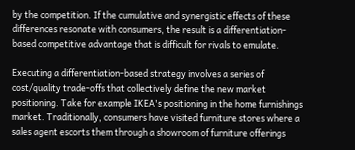by the competition. If the cumulative and synergistic effects of these differences resonate with consumers, the result is a differentiation-based competitive advantage that is difficult for rivals to emulate.

Executing a differentiation-based strategy involves a series of cost/quality trade-offs that collectively define the new market positioning. Take for example IKEA's positioning in the home furnishings market. Traditionally, consumers have visited furniture stores where a sales agent escorts them through a showroom of furniture offerings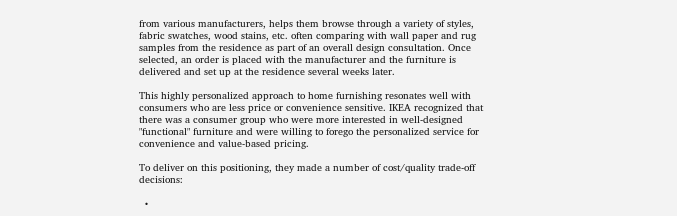from various manufacturers, helps them browse through a variety of styles, fabric swatches, wood stains, etc. often comparing with wall paper and rug samples from the residence as part of an overall design consultation. Once selected, an order is placed with the manufacturer and the furniture is delivered and set up at the residence several weeks later.

This highly personalized approach to home furnishing resonates well with consumers who are less price or convenience sensitive. IKEA recognized that there was a consumer group who were more interested in well-designed "functional" furniture and were willing to forego the personalized service for convenience and value-based pricing.

To deliver on this positioning, they made a number of cost/quality trade-off decisions:

  •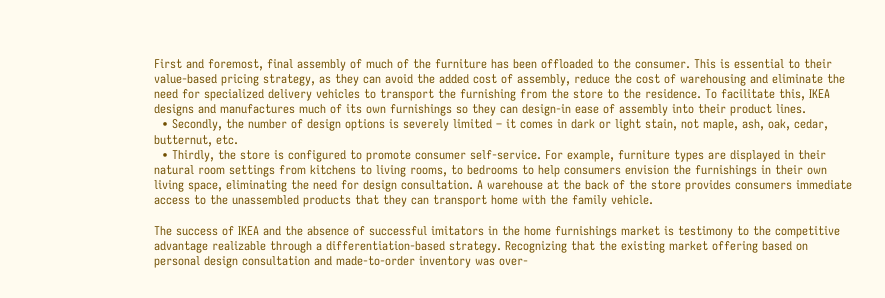First and foremost, final assembly of much of the furniture has been offloaded to the consumer. This is essential to their value-based pricing strategy, as they can avoid the added cost of assembly, reduce the cost of warehousing and eliminate the need for specialized delivery vehicles to transport the furnishing from the store to the residence. To facilitate this, IKEA designs and manufactures much of its own furnishings so they can design-in ease of assembly into their product lines.
  • Secondly, the number of design options is severely limited – it comes in dark or light stain, not maple, ash, oak, cedar, butternut, etc.
  • Thirdly, the store is configured to promote consumer self-service. For example, furniture types are displayed in their natural room settings from kitchens to living rooms, to bedrooms to help consumers envision the furnishings in their own living space, eliminating the need for design consultation. A warehouse at the back of the store provides consumers immediate access to the unassembled products that they can transport home with the family vehicle.

The success of IKEA and the absence of successful imitators in the home furnishings market is testimony to the competitive advantage realizable through a differentiation-based strategy. Recognizing that the existing market offering based on personal design consultation and made-to-order inventory was over-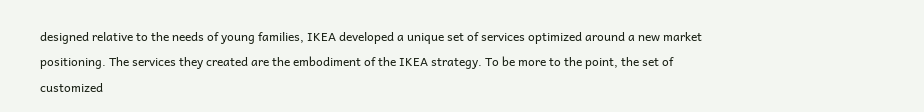designed relative to the needs of young families, IKEA developed a unique set of services optimized around a new market positioning. The services they created are the embodiment of the IKEA strategy. To be more to the point, the set of customized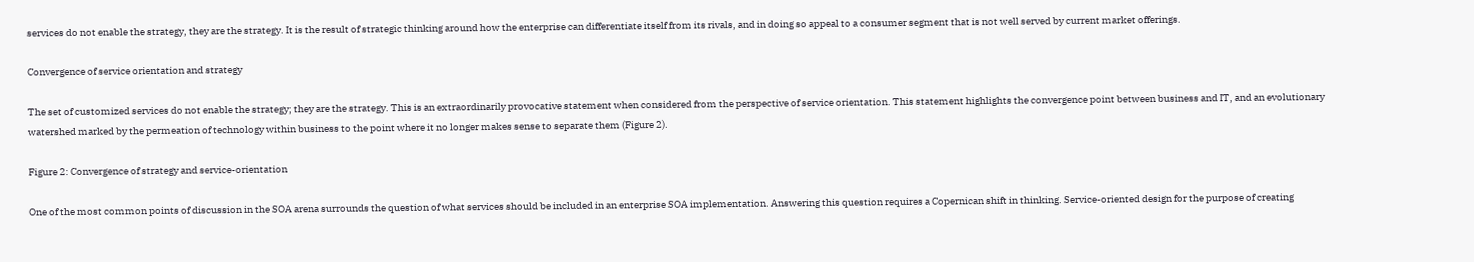services do not enable the strategy, they are the strategy. It is the result of strategic thinking around how the enterprise can differentiate itself from its rivals, and in doing so appeal to a consumer segment that is not well served by current market offerings.

Convergence of service orientation and strategy

The set of customized services do not enable the strategy; they are the strategy. This is an extraordinarily provocative statement when considered from the perspective of service orientation. This statement highlights the convergence point between business and IT, and an evolutionary watershed marked by the permeation of technology within business to the point where it no longer makes sense to separate them (Figure 2).

Figure 2: Convergence of strategy and service-orientation

One of the most common points of discussion in the SOA arena surrounds the question of what services should be included in an enterprise SOA implementation. Answering this question requires a Copernican shift in thinking. Service-oriented design for the purpose of creating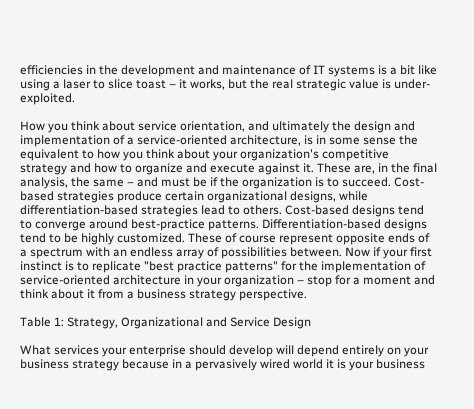efficiencies in the development and maintenance of IT systems is a bit like using a laser to slice toast – it works, but the real strategic value is under-exploited.

How you think about service orientation, and ultimately the design and implementation of a service-oriented architecture, is in some sense the equivalent to how you think about your organization's competitive strategy and how to organize and execute against it. These are, in the final analysis, the same – and must be if the organization is to succeed. Cost-based strategies produce certain organizational designs, while differentiation-based strategies lead to others. Cost-based designs tend to converge around best-practice patterns. Differentiation-based designs tend to be highly customized. These of course represent opposite ends of a spectrum with an endless array of possibilities between. Now if your first instinct is to replicate "best practice patterns" for the implementation of service-oriented architecture in your organization – stop for a moment and think about it from a business strategy perspective.

Table 1: Strategy, Organizational and Service Design

What services your enterprise should develop will depend entirely on your business strategy because in a pervasively wired world it is your business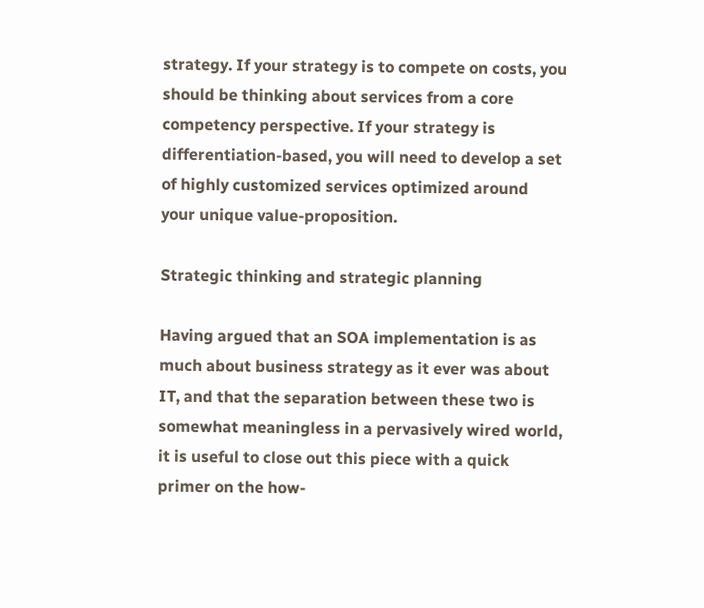strategy. If your strategy is to compete on costs, you should be thinking about services from a core competency perspective. If your strategy is differentiation-based, you will need to develop a set of highly customized services optimized around your unique value-proposition.

Strategic thinking and strategic planning

Having argued that an SOA implementation is as much about business strategy as it ever was about IT, and that the separation between these two is somewhat meaningless in a pervasively wired world, it is useful to close out this piece with a quick primer on the how-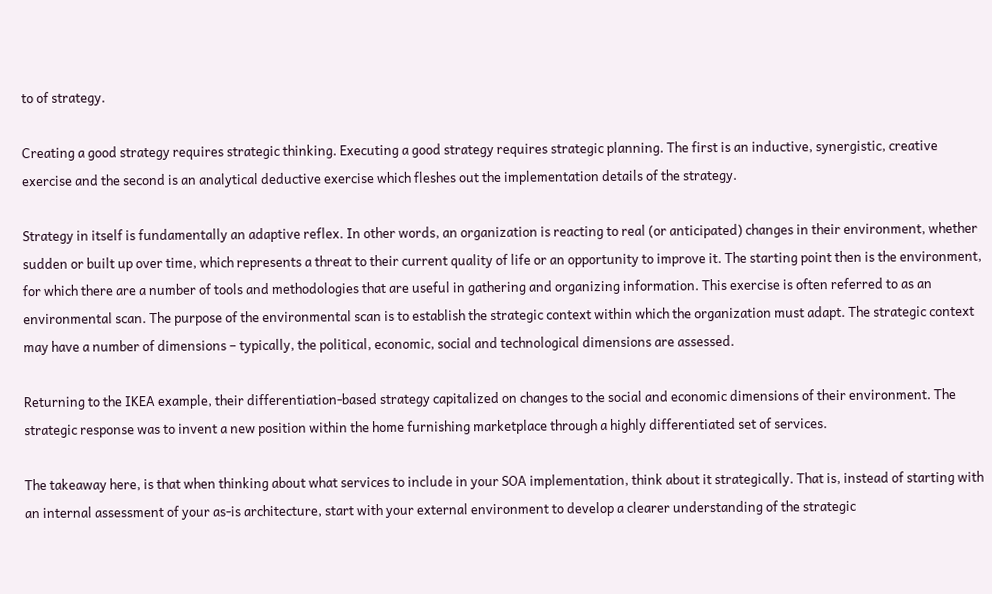to of strategy.

Creating a good strategy requires strategic thinking. Executing a good strategy requires strategic planning. The first is an inductive, synergistic, creative exercise and the second is an analytical deductive exercise which fleshes out the implementation details of the strategy.

Strategy in itself is fundamentally an adaptive reflex. In other words, an organization is reacting to real (or anticipated) changes in their environment, whether sudden or built up over time, which represents a threat to their current quality of life or an opportunity to improve it. The starting point then is the environment, for which there are a number of tools and methodologies that are useful in gathering and organizing information. This exercise is often referred to as an environmental scan. The purpose of the environmental scan is to establish the strategic context within which the organization must adapt. The strategic context may have a number of dimensions – typically, the political, economic, social and technological dimensions are assessed.

Returning to the IKEA example, their differentiation-based strategy capitalized on changes to the social and economic dimensions of their environment. The strategic response was to invent a new position within the home furnishing marketplace through a highly differentiated set of services.

The takeaway here, is that when thinking about what services to include in your SOA implementation, think about it strategically. That is, instead of starting with an internal assessment of your as-is architecture, start with your external environment to develop a clearer understanding of the strategic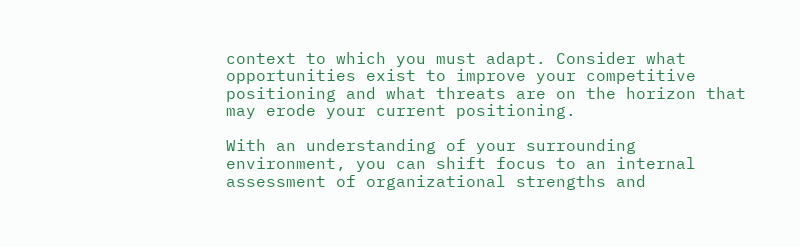context to which you must adapt. Consider what opportunities exist to improve your competitive positioning and what threats are on the horizon that may erode your current positioning.

With an understanding of your surrounding environment, you can shift focus to an internal assessment of organizational strengths and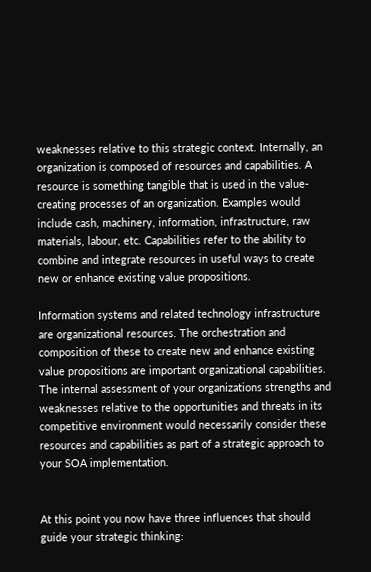weaknesses relative to this strategic context. Internally, an organization is composed of resources and capabilities. A resource is something tangible that is used in the value-creating processes of an organization. Examples would include cash, machinery, information, infrastructure, raw materials, labour, etc. Capabilities refer to the ability to combine and integrate resources in useful ways to create new or enhance existing value propositions.

Information systems and related technology infrastructure are organizational resources. The orchestration and composition of these to create new and enhance existing value propositions are important organizational capabilities. The internal assessment of your organizations strengths and weaknesses relative to the opportunities and threats in its competitive environment would necessarily consider these resources and capabilities as part of a strategic approach to your SOA implementation.


At this point you now have three influences that should guide your strategic thinking: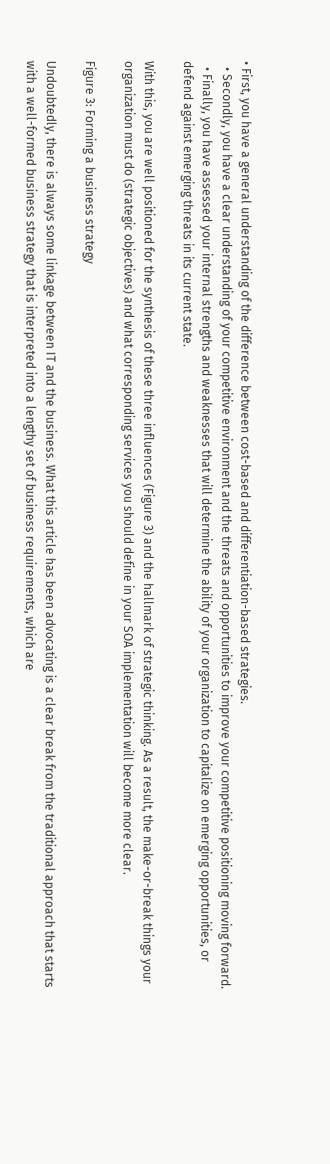• First, you have a general understanding of the difference between cost-based and differentiation-based strategies.
  • Secondly, you have a clear understanding of your competitive environment and the threats and opportunities to improve your competitive positioning moving forward.
  • Finally, you have assessed your internal strengths and weaknesses that will determine the ability of your organization to capitalize on emerging opportunities, or defend against emerging threats in its current state.

With this, you are well positioned for the synthesis of these three influences (Figure 3) and the hallmark of strategic thinking. As a result, the make-or-break things your organization must do (strategic objectives) and what corresponding services you should define in your SOA implementation will become more clear.

Figure 3: Forming a business strategy

Undoubtedly, there is always some linkage between IT and the business. What this article has been advocating is a clear break from the traditional approach that starts with a well-formed business strategy that is interpreted into a lengthy set of business requirements, which are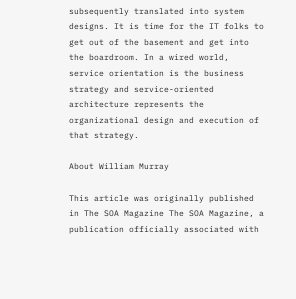subsequently translated into system designs. It is time for the IT folks to get out of the basement and get into the boardroom. In a wired world, service orientation is the business strategy and service-oriented architecture represents the organizational design and execution of that strategy.

About William Murray

This article was originally published in The SOA Magazine The SOA Magazine, a publication officially associated with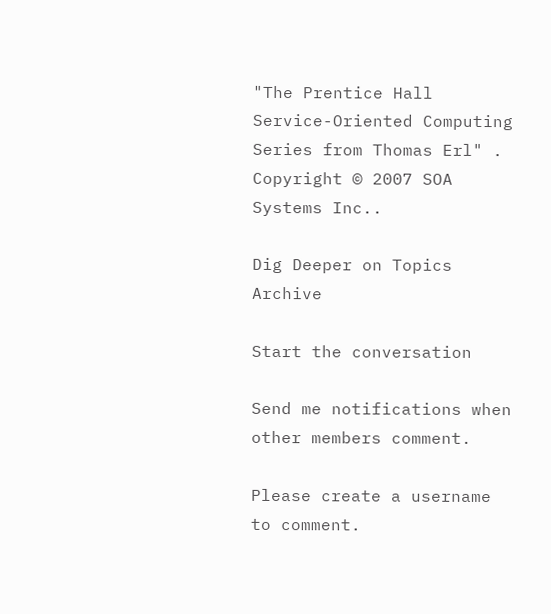"The Prentice Hall Service-Oriented Computing Series from Thomas Erl" . Copyright © 2007 SOA Systems Inc..

Dig Deeper on Topics Archive

Start the conversation

Send me notifications when other members comment.

Please create a username to comment.